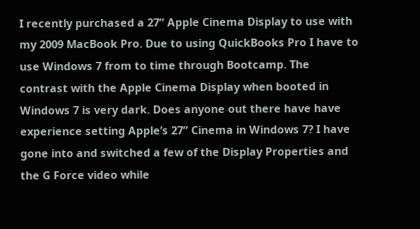I recently purchased a 27” Apple Cinema Display to use with my 2009 MacBook Pro. Due to using QuickBooks Pro I have to use Windows 7 from to time through Bootcamp. The contrast with the Apple Cinema Display when booted in Windows 7 is very dark. Does anyone out there have have experience setting Apple’s 27” Cinema in Windows 7? I have gone into and switched a few of the Display Properties and the G Force video while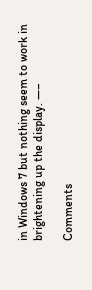in Windows 7 but nothing seem to work in brightening up the display. —–

Comments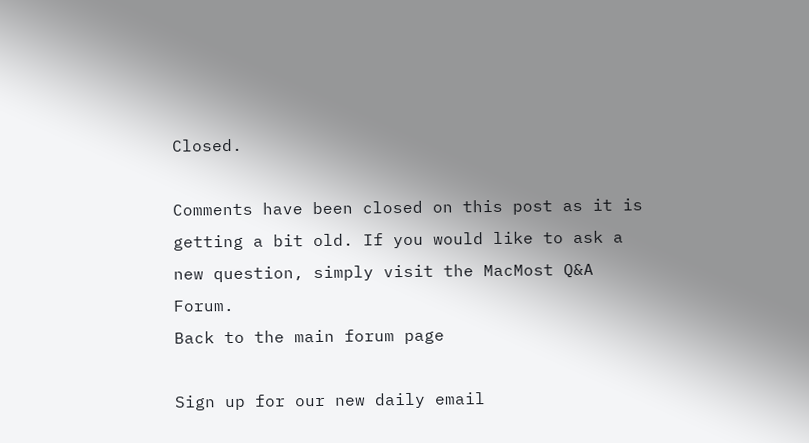Closed.

Comments have been closed on this post as it is getting a bit old. If you would like to ask a new question, simply visit the MacMost Q&A Forum.
Back to the main forum page

Sign up for our new daily email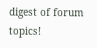digest of forum topics!